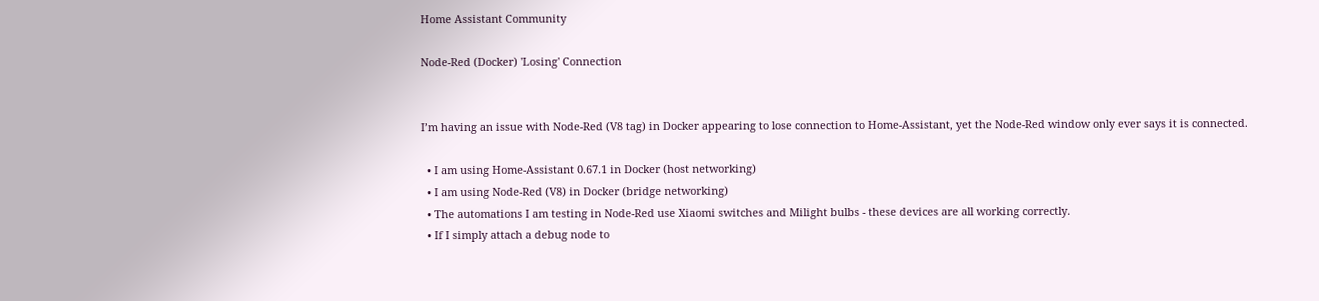Home Assistant Community

Node-Red (Docker) 'Losing' Connection


I’m having an issue with Node-Red (V8 tag) in Docker appearing to lose connection to Home-Assistant, yet the Node-Red window only ever says it is connected.

  • I am using Home-Assistant 0.67.1 in Docker (host networking)
  • I am using Node-Red (V8) in Docker (bridge networking)
  • The automations I am testing in Node-Red use Xiaomi switches and Milight bulbs - these devices are all working correctly.
  • If I simply attach a debug node to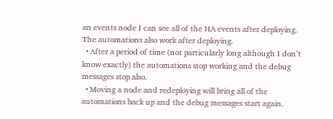an events node I can see all of the HA events after deploying. The automations also work after deploying.
  • After a period of time (not particularly long although I don’t know exactly) the automations stop working and the debug messages stop also.
  • Moving a node and redeploying will bring all of the automations back up and the debug messages start again.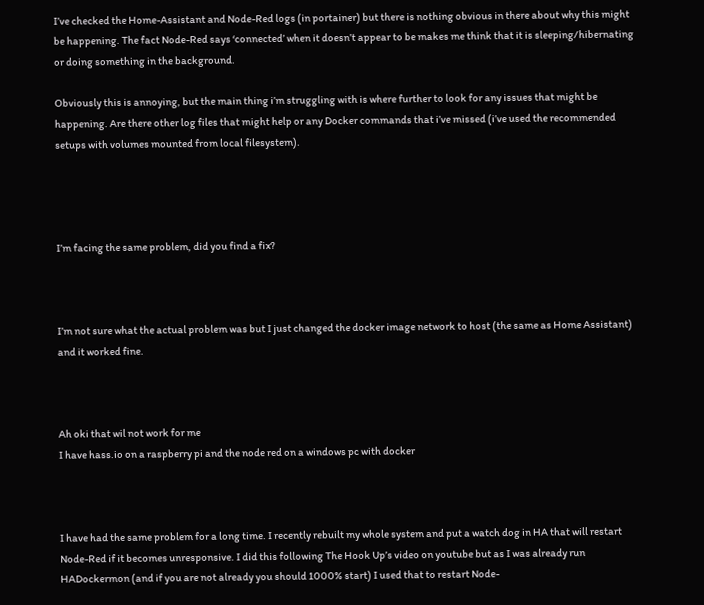I’ve checked the Home-Assistant and Node-Red logs (in portainer) but there is nothing obvious in there about why this might be happening. The fact Node-Red says ‘connected’ when it doesn’t appear to be makes me think that it is sleeping/hibernating or doing something in the background.

Obviously this is annoying, but the main thing i’m struggling with is where further to look for any issues that might be happening. Are there other log files that might help or any Docker commands that i’ve missed (i’ve used the recommended setups with volumes mounted from local filesystem).




I’m facing the same problem, did you find a fix?



I’m not sure what the actual problem was but I just changed the docker image network to host (the same as Home Assistant) and it worked fine.



Ah oki that wil not work for me
I have hass.io on a raspberry pi and the node red on a windows pc with docker



I have had the same problem for a long time. I recently rebuilt my whole system and put a watch dog in HA that will restart Node-Red if it becomes unresponsive. I did this following The Hook Up’s video on youtube but as I was already run HADockermon (and if you are not already you should 1000% start) I used that to restart Node-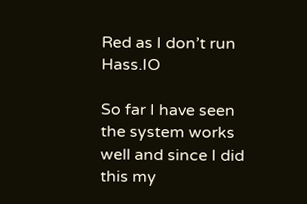Red as I don’t run Hass.IO

So far I have seen the system works well and since I did this my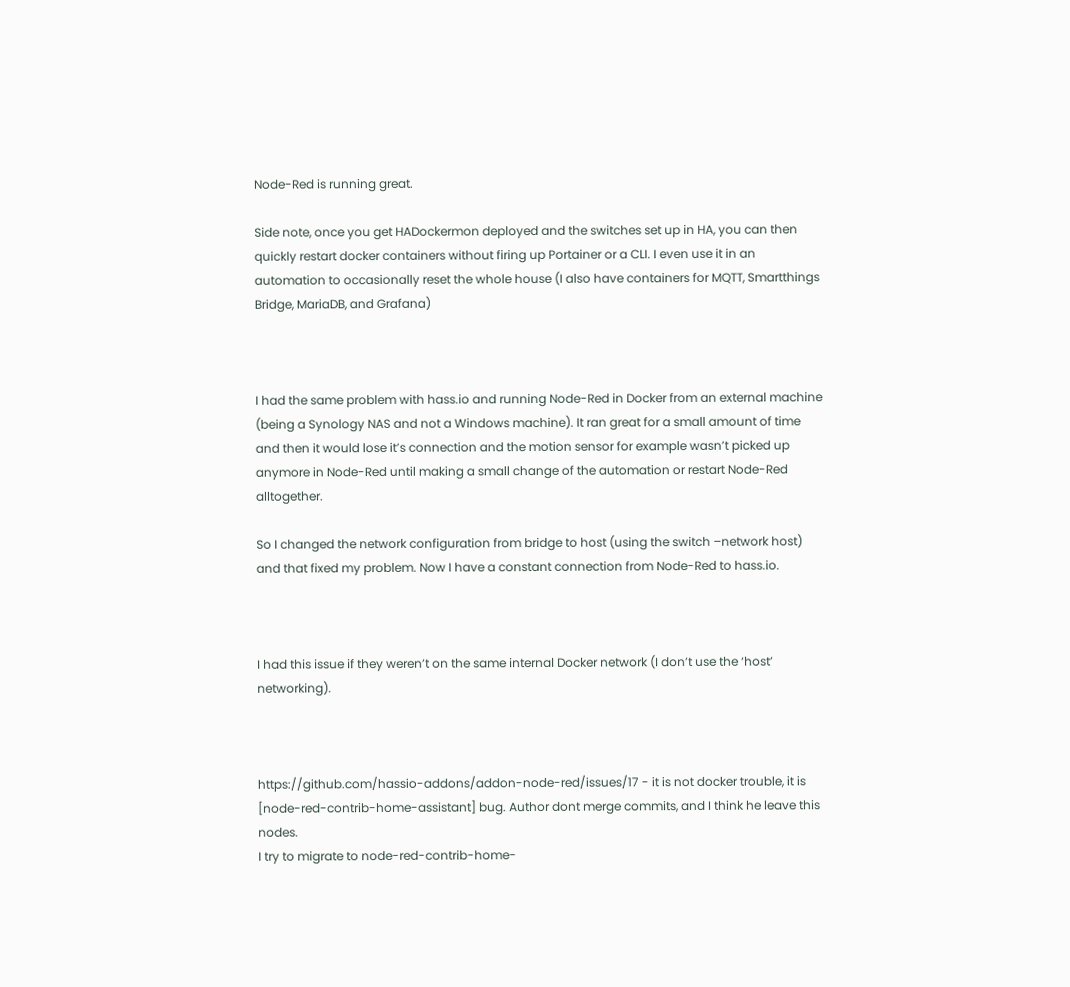Node-Red is running great.

Side note, once you get HADockermon deployed and the switches set up in HA, you can then quickly restart docker containers without firing up Portainer or a CLI. I even use it in an automation to occasionally reset the whole house (I also have containers for MQTT, Smartthings Bridge, MariaDB, and Grafana)



I had the same problem with hass.io and running Node-Red in Docker from an external machine (being a Synology NAS and not a Windows machine). It ran great for a small amount of time and then it would lose it’s connection and the motion sensor for example wasn’t picked up anymore in Node-Red until making a small change of the automation or restart Node-Red alltogether.

So I changed the network configuration from bridge to host (using the switch –network host) and that fixed my problem. Now I have a constant connection from Node-Red to hass.io.



I had this issue if they weren’t on the same internal Docker network (I don’t use the ‘host’ networking).



https://github.com/hassio-addons/addon-node-red/issues/17 - it is not docker trouble, it is [node-red-contrib-home-assistant] bug. Author dont merge commits, and I think he leave this nodes.
I try to migrate to node-red-contrib-home-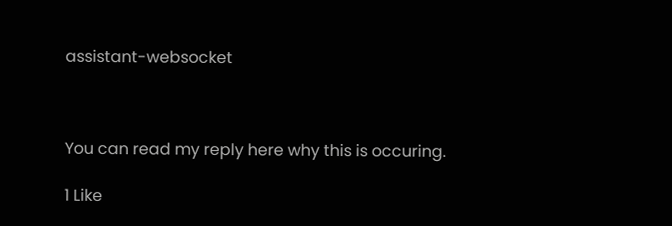assistant-websocket



You can read my reply here why this is occuring.

1 Like